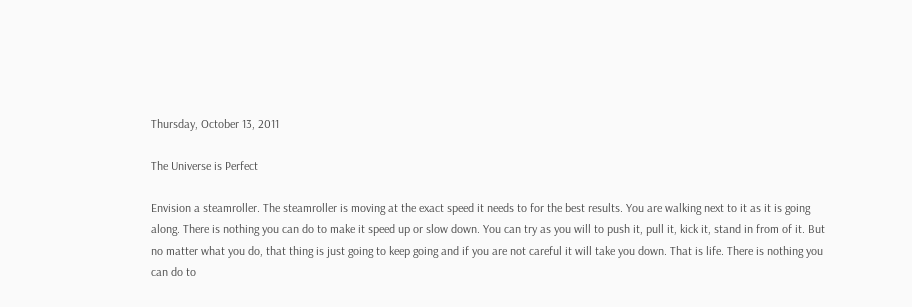Thursday, October 13, 2011

The Universe is Perfect

Envision a steamroller. The steamroller is moving at the exact speed it needs to for the best results. You are walking next to it as it is going along. There is nothing you can do to make it speed up or slow down. You can try as you will to push it, pull it, kick it, stand in from of it. But no matter what you do, that thing is just going to keep going and if you are not careful it will take you down. That is life. There is nothing you can do to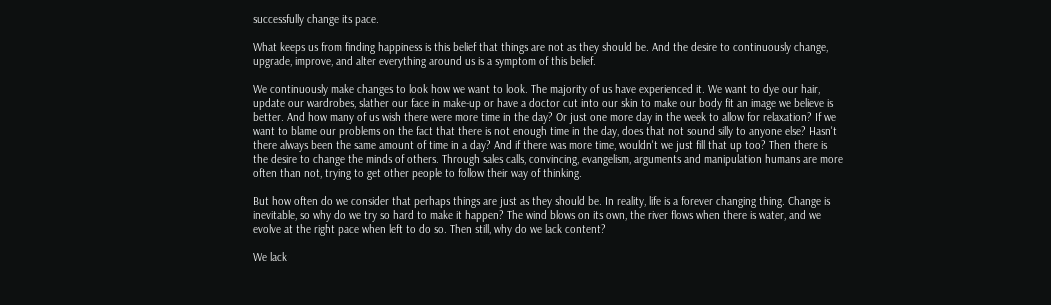successfully change its pace.

What keeps us from finding happiness is this belief that things are not as they should be. And the desire to continuously change, upgrade, improve, and alter everything around us is a symptom of this belief.

We continuously make changes to look how we want to look. The majority of us have experienced it. We want to dye our hair, update our wardrobes, slather our face in make-up or have a doctor cut into our skin to make our body fit an image we believe is better. And how many of us wish there were more time in the day? Or just one more day in the week to allow for relaxation? If we want to blame our problems on the fact that there is not enough time in the day, does that not sound silly to anyone else? Hasn't there always been the same amount of time in a day? And if there was more time, wouldn't we just fill that up too? Then there is the desire to change the minds of others. Through sales calls, convincing, evangelism, arguments and manipulation humans are more often than not, trying to get other people to follow their way of thinking.

But how often do we consider that perhaps things are just as they should be. In reality, life is a forever changing thing. Change is inevitable, so why do we try so hard to make it happen? The wind blows on its own, the river flows when there is water, and we evolve at the right pace when left to do so. Then still, why do we lack content?

We lack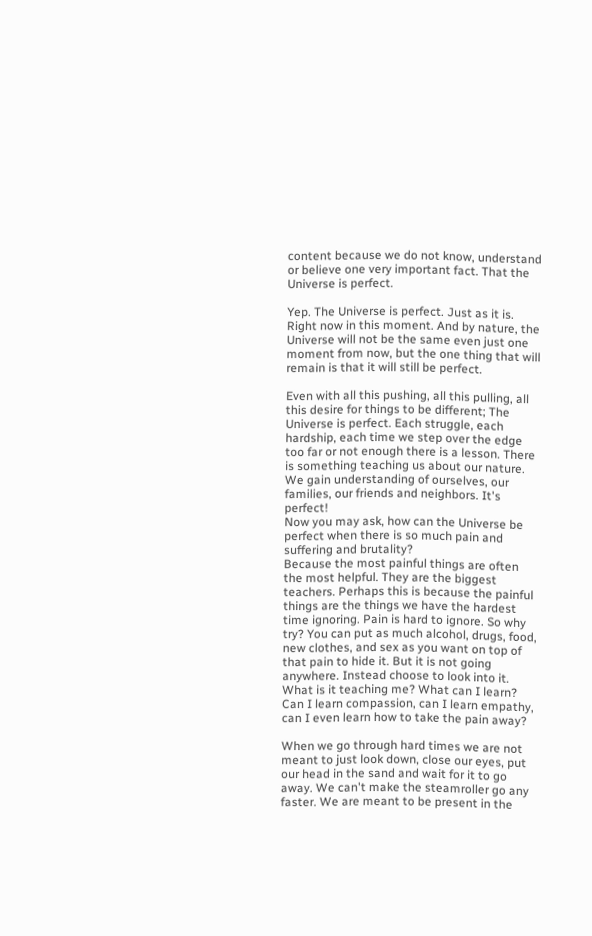content because we do not know, understand or believe one very important fact. That the Universe is perfect.

Yep. The Universe is perfect. Just as it is. Right now in this moment. And by nature, the Universe will not be the same even just one moment from now, but the one thing that will remain is that it will still be perfect.

Even with all this pushing, all this pulling, all this desire for things to be different; The Universe is perfect. Each struggle, each hardship, each time we step over the edge too far or not enough there is a lesson. There is something teaching us about our nature. We gain understanding of ourselves, our families, our friends and neighbors. It's perfect!
Now you may ask, how can the Universe be perfect when there is so much pain and suffering and brutality?
Because the most painful things are often the most helpful. They are the biggest teachers. Perhaps this is because the painful things are the things we have the hardest time ignoring. Pain is hard to ignore. So why try? You can put as much alcohol, drugs, food, new clothes, and sex as you want on top of that pain to hide it. But it is not going anywhere. Instead choose to look into it. What is it teaching me? What can I learn? Can I learn compassion, can I learn empathy, can I even learn how to take the pain away?

When we go through hard times we are not meant to just look down, close our eyes, put our head in the sand and wait for it to go away. We can't make the steamroller go any faster. We are meant to be present in the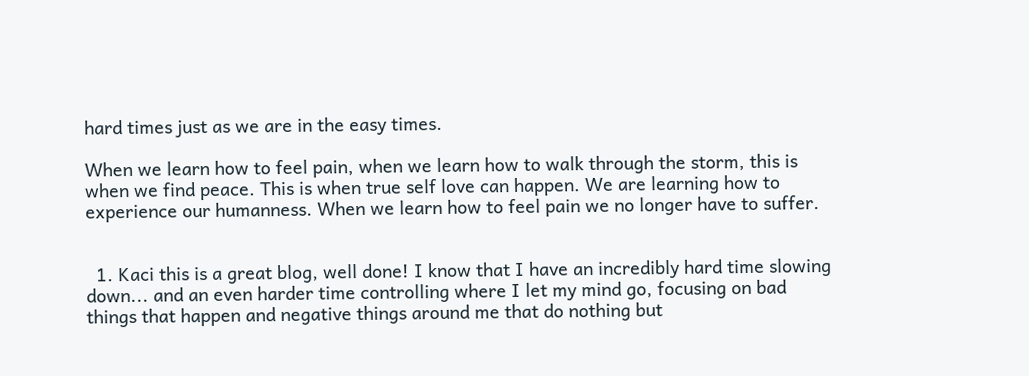hard times just as we are in the easy times.

When we learn how to feel pain, when we learn how to walk through the storm, this is when we find peace. This is when true self love can happen. We are learning how to experience our humanness. When we learn how to feel pain we no longer have to suffer.


  1. Kaci this is a great blog, well done! I know that I have an incredibly hard time slowing down... and an even harder time controlling where I let my mind go, focusing on bad things that happen and negative things around me that do nothing but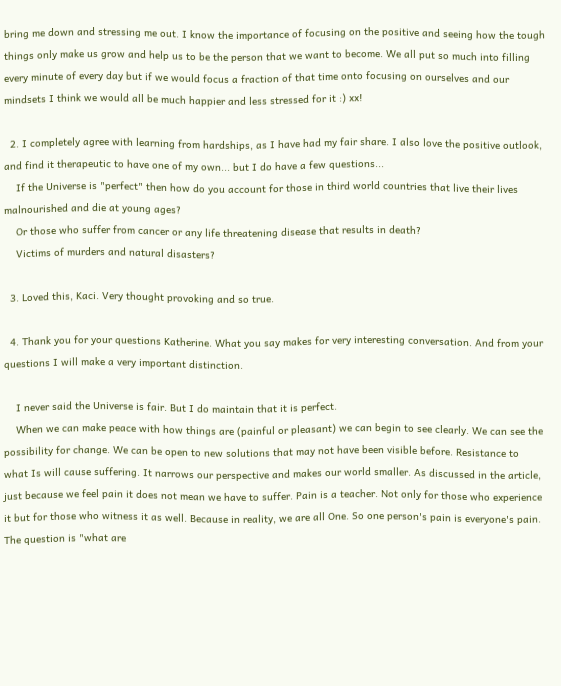bring me down and stressing me out. I know the importance of focusing on the positive and seeing how the tough things only make us grow and help us to be the person that we want to become. We all put so much into filling every minute of every day but if we would focus a fraction of that time onto focusing on ourselves and our mindsets I think we would all be much happier and less stressed for it :) xx!

  2. I completely agree with learning from hardships, as I have had my fair share. I also love the positive outlook, and find it therapeutic to have one of my own... but I do have a few questions...
    If the Universe is "perfect" then how do you account for those in third world countries that live their lives malnourished and die at young ages?
    Or those who suffer from cancer or any life threatening disease that results in death?
    Victims of murders and natural disasters?

  3. Loved this, Kaci. Very thought provoking and so true.

  4. Thank you for your questions Katherine. What you say makes for very interesting conversation. And from your questions I will make a very important distinction.

    I never said the Universe is fair. But I do maintain that it is perfect.
    When we can make peace with how things are (painful or pleasant) we can begin to see clearly. We can see the possibility for change. We can be open to new solutions that may not have been visible before. Resistance to what Is will cause suffering. It narrows our perspective and makes our world smaller. As discussed in the article, just because we feel pain it does not mean we have to suffer. Pain is a teacher. Not only for those who experience it but for those who witness it as well. Because in reality, we are all One. So one person's pain is everyone's pain. The question is "what are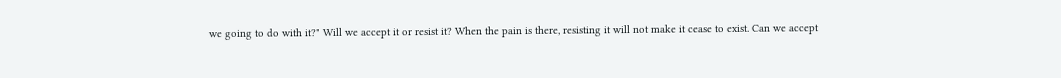we going to do with it?" Will we accept it or resist it? When the pain is there, resisting it will not make it cease to exist. Can we accept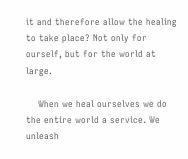it and therefore allow the healing to take place? Not only for ourself, but for the world at large.

    When we heal ourselves we do the entire world a service. We unleash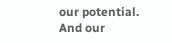our potential. And our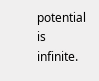potential is infinite.